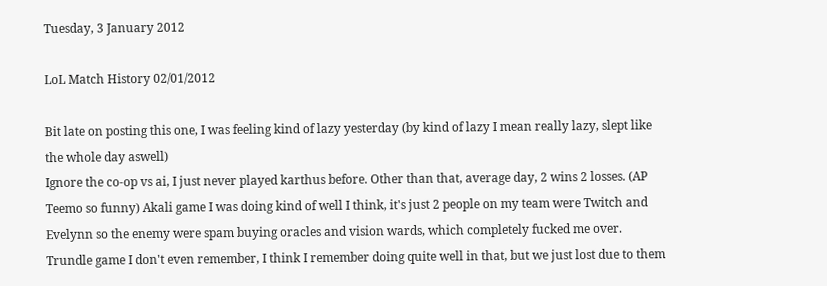Tuesday, 3 January 2012

LoL Match History 02/01/2012

Bit late on posting this one, I was feeling kind of lazy yesterday (by kind of lazy I mean really lazy, slept like the whole day aswell)
Ignore the co-op vs ai, I just never played karthus before. Other than that, average day, 2 wins 2 losses. (AP Teemo so funny) Akali game I was doing kind of well I think, it's just 2 people on my team were Twitch and Evelynn so the enemy were spam buying oracles and vision wards, which completely fucked me over.
Trundle game I don't even remember, I think I remember doing quite well in that, but we just lost due to them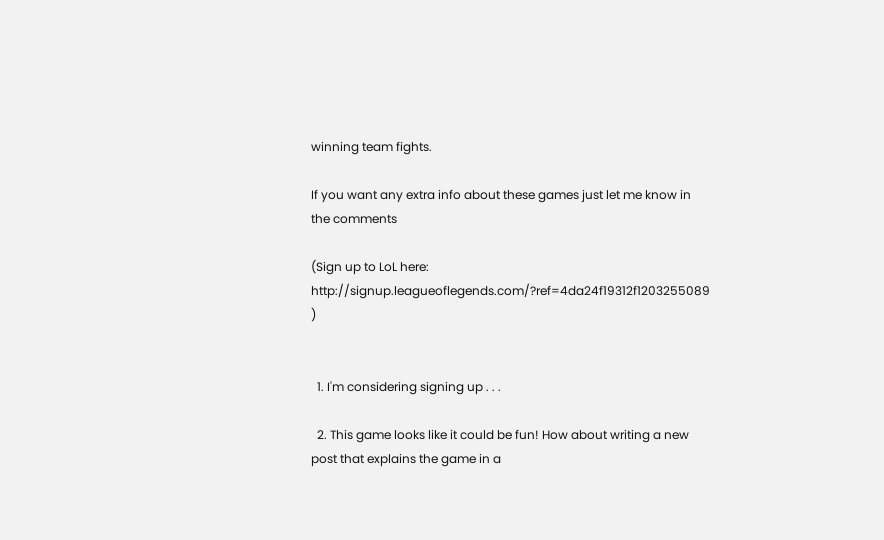winning team fights.

If you want any extra info about these games just let me know in the comments

(Sign up to LoL here: http://signup.leagueoflegends.com/?ref=4da24f19312f1203255089 )


  1. I'm considering signing up . . .

  2. This game looks like it could be fun! How about writing a new post that explains the game in a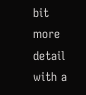bit more detail with a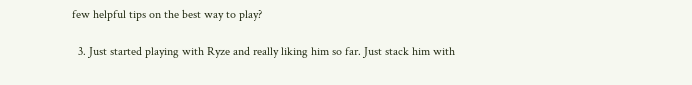few helpful tips on the best way to play?

  3. Just started playing with Ryze and really liking him so far. Just stack him with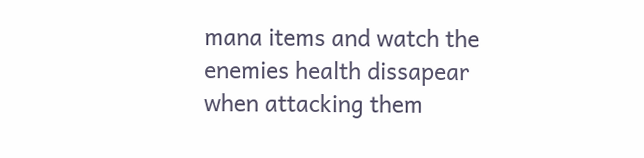mana items and watch the enemies health dissapear when attacking them